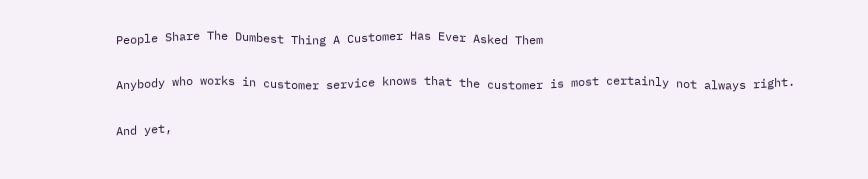People Share The Dumbest Thing A Customer Has Ever Asked Them

Anybody who works in customer service knows that the customer is most certainly not always right.

And yet,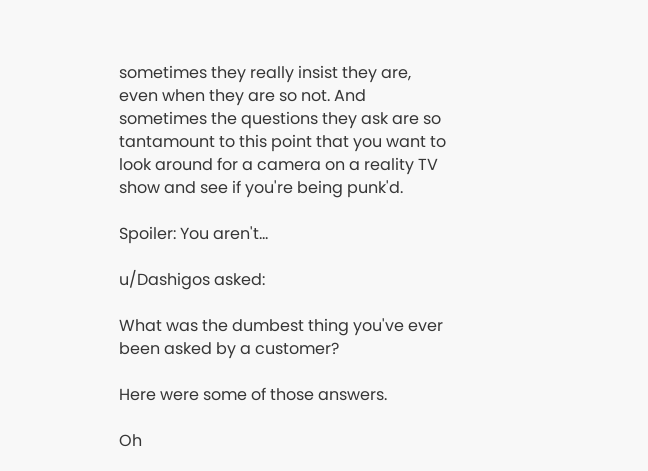sometimes they really insist they are, even when they are so not. And sometimes the questions they ask are so tantamount to this point that you want to look around for a camera on a reality TV show and see if you're being punk'd.

Spoiler: You aren't...

u/Dashigos asked:

What was the dumbest thing you've ever been asked by a customer?

Here were some of those answers.

Oh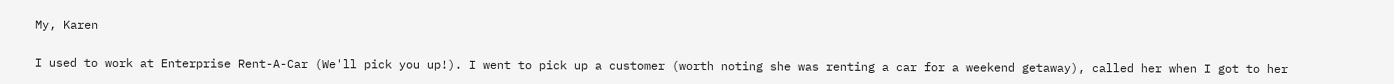My, Karen

I used to work at Enterprise Rent-A-Car (We'll pick you up!). I went to pick up a customer (worth noting she was renting a car for a weekend getaway), called her when I got to her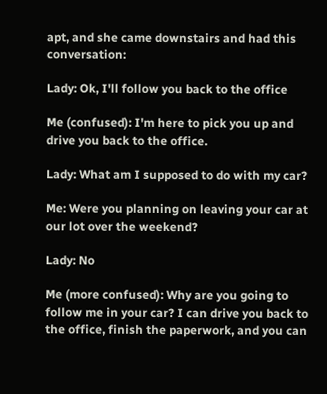apt, and she came downstairs and had this conversation:

Lady: Ok, I'll follow you back to the office

Me (confused): I'm here to pick you up and drive you back to the office.

Lady: What am I supposed to do with my car?

Me: Were you planning on leaving your car at our lot over the weekend?

Lady: No

Me (more confused): Why are you going to follow me in your car? I can drive you back to the office, finish the paperwork, and you can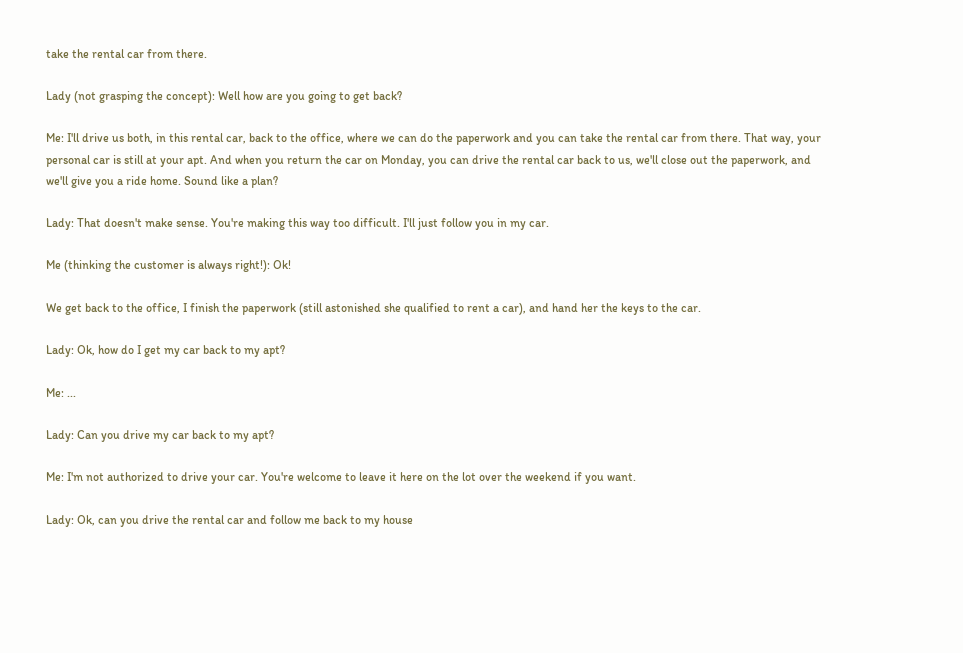take the rental car from there.

Lady (not grasping the concept): Well how are you going to get back?

Me: I'll drive us both, in this rental car, back to the office, where we can do the paperwork and you can take the rental car from there. That way, your personal car is still at your apt. And when you return the car on Monday, you can drive the rental car back to us, we'll close out the paperwork, and we'll give you a ride home. Sound like a plan?

Lady: That doesn't make sense. You're making this way too difficult. I'll just follow you in my car.

Me (thinking the customer is always right!): Ok!

We get back to the office, I finish the paperwork (still astonished she qualified to rent a car), and hand her the keys to the car.

Lady: Ok, how do I get my car back to my apt?

Me: ...

Lady: Can you drive my car back to my apt?

Me: I'm not authorized to drive your car. You're welcome to leave it here on the lot over the weekend if you want.

Lady: Ok, can you drive the rental car and follow me back to my house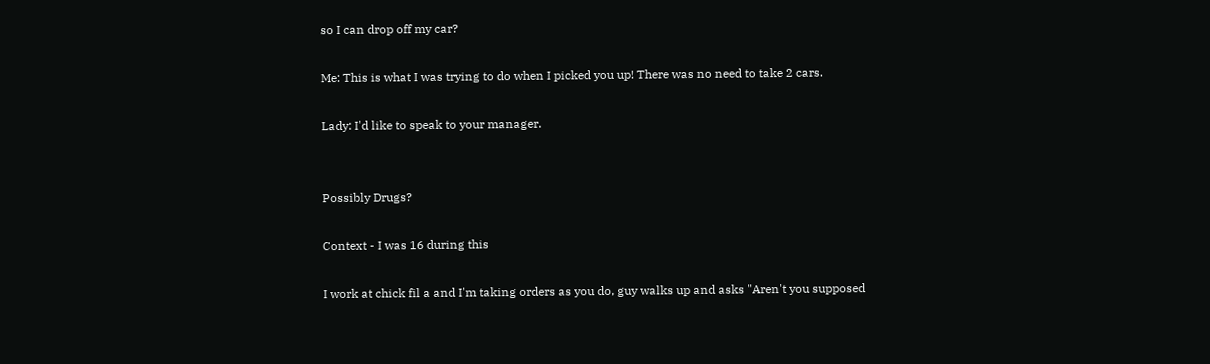so I can drop off my car?

Me: This is what I was trying to do when I picked you up! There was no need to take 2 cars.

Lady: I'd like to speak to your manager.


Possibly Drugs?

Context - I was 16 during this

I work at chick fil a and I'm taking orders as you do, guy walks up and asks "Aren't you supposed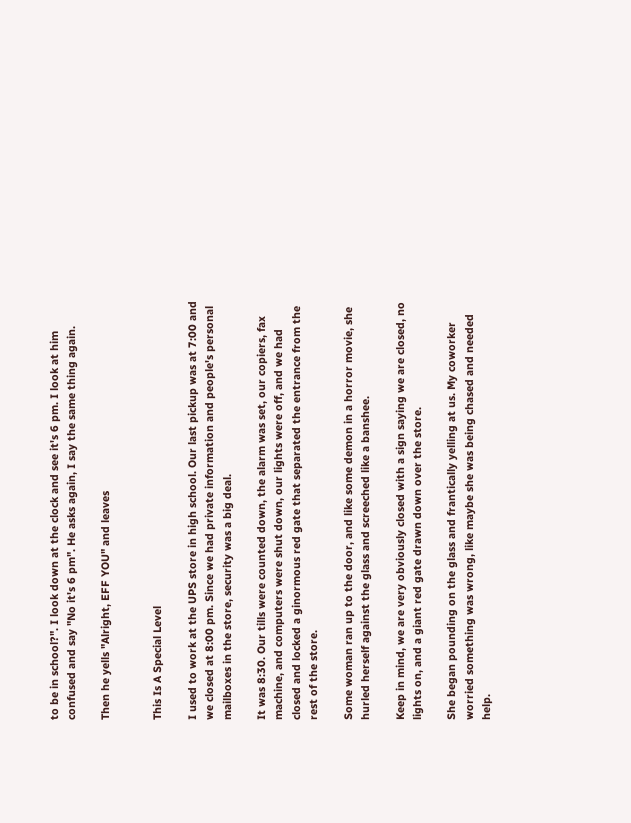to be in school?". I look down at the clock and see it's 6 pm. I look at him confused and say "No it's 6 pm". He asks again, I say the same thing again.

Then he yells "Alright, EFF YOU" and leaves


This Is A Special Level

I used to work at the UPS store in high school. Our last pickup was at 7:00 and we closed at 8:00 pm. Since we had private information and people's personal mailboxes in the store, security was a big deal.

It was 8:30. Our tills were counted down, the alarm was set, our copiers, fax machine, and computers were shut down, our lights were off, and we had closed and locked a ginormous red gate that separated the entrance from the rest of the store.

Some woman ran up to the door, and like some demon in a horror movie, she hurled herself against the glass and screeched like a banshee.

Keep in mind, we are very obviously closed with a sign saying we are closed, no lights on, and a giant red gate drawn down over the store.

She began pounding on the glass and frantically yelling at us. My coworker worried something was wrong, like maybe she was being chased and needed help.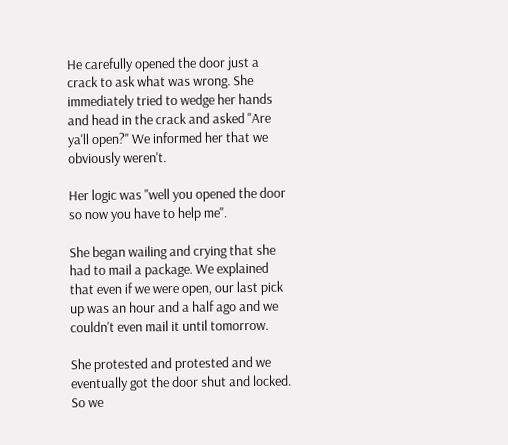He carefully opened the door just a crack to ask what was wrong. She immediately tried to wedge her hands and head in the crack and asked "Are ya'll open?" We informed her that we obviously weren't.

Her logic was "well you opened the door so now you have to help me".

She began wailing and crying that she had to mail a package. We explained that even if we were open, our last pick up was an hour and a half ago and we couldn't even mail it until tomorrow.

She protested and protested and we eventually got the door shut and locked. So we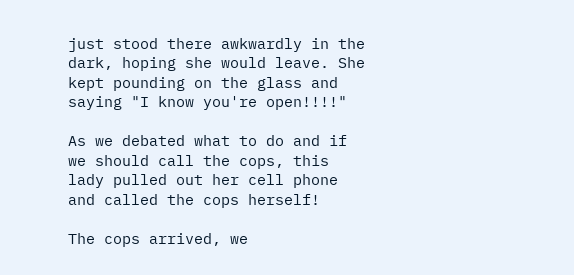just stood there awkwardly in the dark, hoping she would leave. She kept pounding on the glass and saying "I know you're open!!!!"

As we debated what to do and if we should call the cops, this lady pulled out her cell phone and called the cops herself!

The cops arrived, we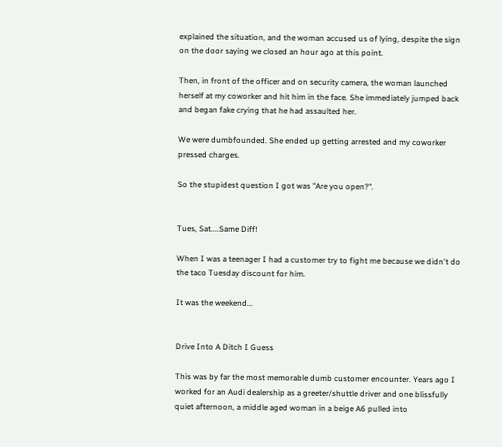explained the situation, and the woman accused us of lying, despite the sign on the door saying we closed an hour ago at this point.

Then, in front of the officer and on security camera, the woman launched herself at my coworker and hit him in the face. She immediately jumped back and began fake crying that he had assaulted her.

We were dumbfounded. She ended up getting arrested and my coworker pressed charges.

So the stupidest question I got was "Are you open?".


Tues, Sat....Same Diff!

When I was a teenager I had a customer try to fight me because we didn't do the taco Tuesday discount for him.

It was the weekend...


Drive Into A Ditch I Guess

This was by far the most memorable dumb customer encounter. Years ago I worked for an Audi dealership as a greeter/shuttle driver and one blissfully quiet afternoon, a middle aged woman in a beige A6 pulled into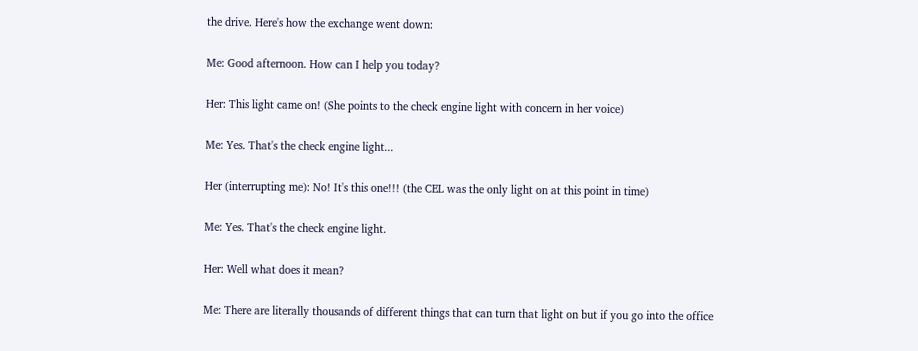the drive. Here's how the exchange went down:

Me: Good afternoon. How can I help you today?

Her: This light came on! (She points to the check engine light with concern in her voice)

Me: Yes. That's the check engine light...

Her (interrupting me): No! It's this one!!! (the CEL was the only light on at this point in time)

Me: Yes. That's the check engine light.

Her: Well what does it mean?

Me: There are literally thousands of different things that can turn that light on but if you go into the office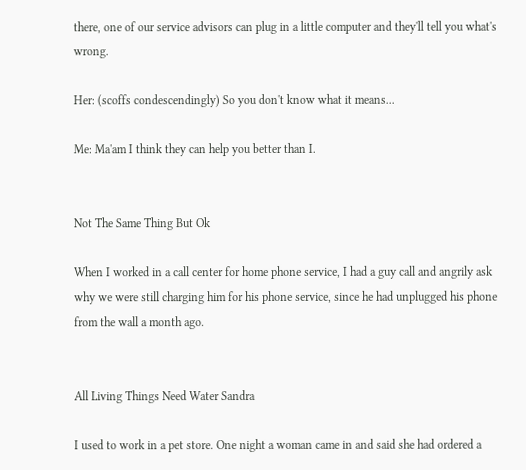there, one of our service advisors can plug in a little computer and they'll tell you what's wrong.

Her: (scoffs condescendingly) So you don't know what it means...

Me: Ma'am I think they can help you better than I.


Not The Same Thing But Ok

When I worked in a call center for home phone service, I had a guy call and angrily ask why we were still charging him for his phone service, since he had unplugged his phone from the wall a month ago.


All Living Things Need Water Sandra

I used to work in a pet store. One night a woman came in and said she had ordered a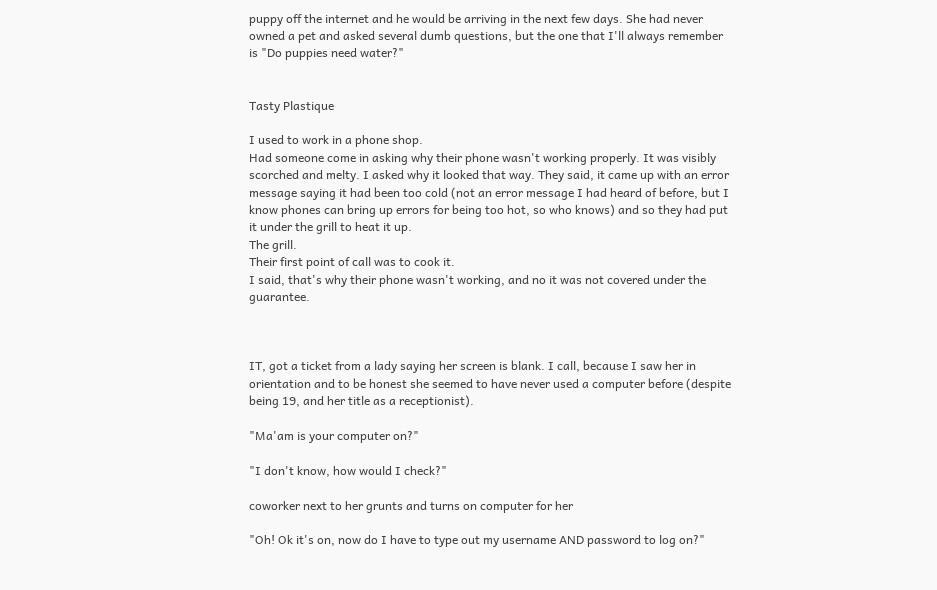puppy off the internet and he would be arriving in the next few days. She had never owned a pet and asked several dumb questions, but the one that I'll always remember is "Do puppies need water?"


Tasty Plastique

I used to work in a phone shop.
Had someone come in asking why their phone wasn't working properly. It was visibly scorched and melty. I asked why it looked that way. They said, it came up with an error message saying it had been too cold (not an error message I had heard of before, but I know phones can bring up errors for being too hot, so who knows) and so they had put it under the grill to heat it up.
The grill.
Their first point of call was to cook it.
I said, that's why their phone wasn't working, and no it was not covered under the guarantee.



IT, got a ticket from a lady saying her screen is blank. I call, because I saw her in orientation and to be honest she seemed to have never used a computer before (despite being 19, and her title as a receptionist).

"Ma'am is your computer on?"

"I don't know, how would I check?"

coworker next to her grunts and turns on computer for her

"Oh! Ok it's on, now do I have to type out my username AND password to log on?"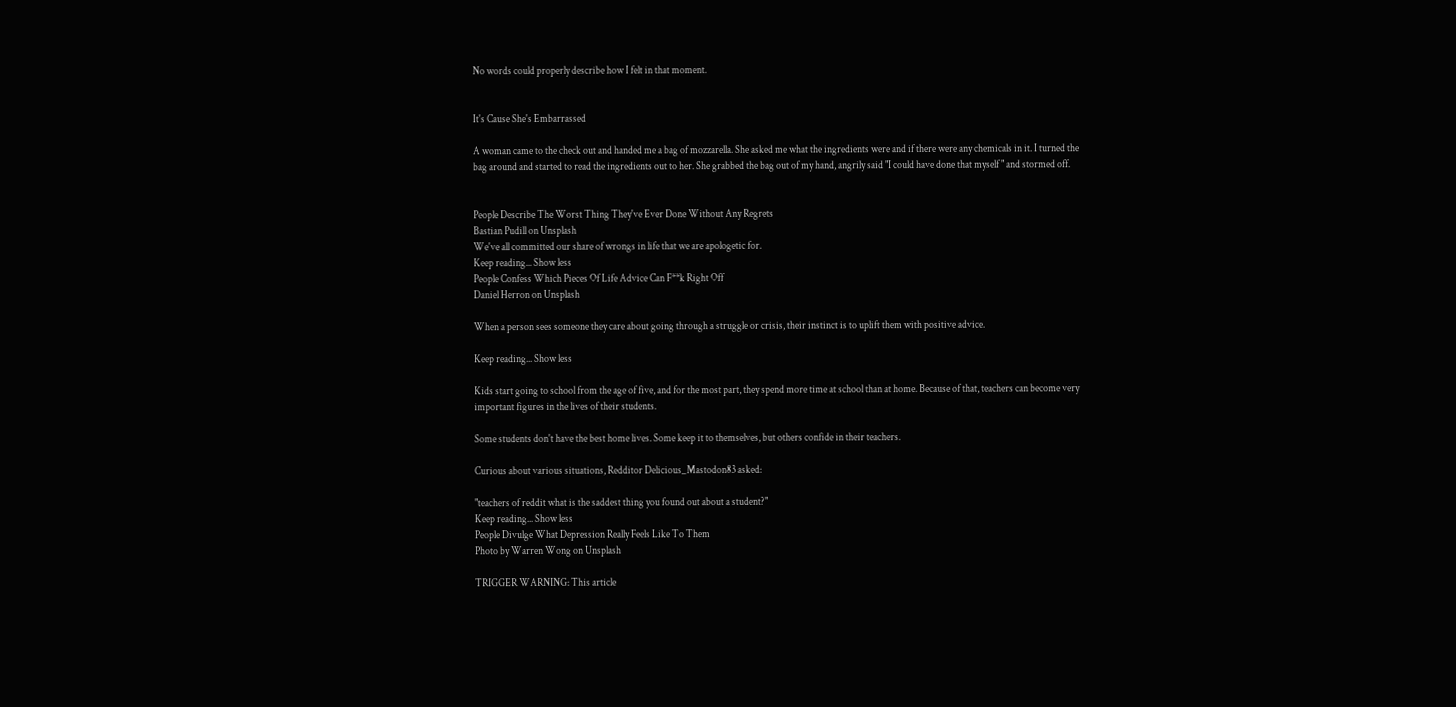No words could properly describe how I felt in that moment.


It's Cause She's Embarrassed

A woman came to the check out and handed me a bag of mozzarella. She asked me what the ingredients were and if there were any chemicals in it. I turned the bag around and started to read the ingredients out to her. She grabbed the bag out of my hand, angrily said "I could have done that myself " and stormed off.


People Describe The Worst Thing They've Ever Done Without Any Regrets
Bastian Pudill on Unsplash
We've all committed our share of wrongs in life that we are apologetic for.
Keep reading... Show less
People Confess Which Pieces Of Life Advice Can F**k Right Off
Daniel Herron on Unsplash

When a person sees someone they care about going through a struggle or crisis, their instinct is to uplift them with positive advice.

Keep reading... Show less

Kids start going to school from the age of five, and for the most part, they spend more time at school than at home. Because of that, teachers can become very important figures in the lives of their students.

Some students don't have the best home lives. Some keep it to themselves, but others confide in their teachers.

Curious about various situations, Redditor Delicious_Mastodon83 asked:

"teachers of reddit what is the saddest thing you found out about a student?"
Keep reading... Show less
People Divulge What Depression Really Feels Like To Them
Photo by Warren Wong on Unsplash

TRIGGER WARNING: This article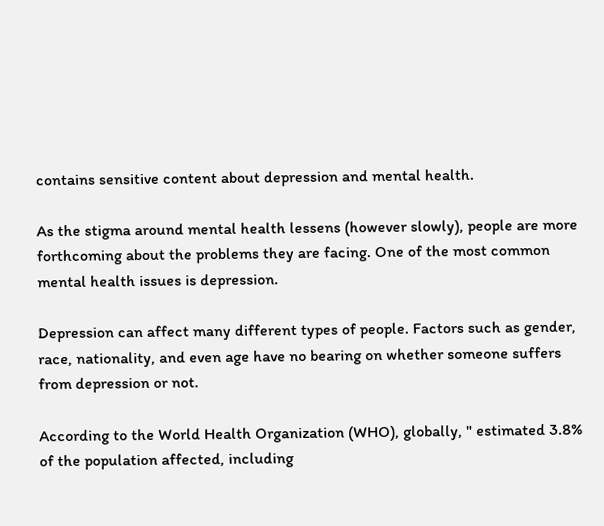contains sensitive content about depression and mental health.

As the stigma around mental health lessens (however slowly), people are more forthcoming about the problems they are facing. One of the most common mental health issues is depression.

Depression can affect many different types of people. Factors such as gender, race, nationality, and even age have no bearing on whether someone suffers from depression or not.

According to the World Health Organization (WHO), globally, " estimated 3.8% of the population affected, including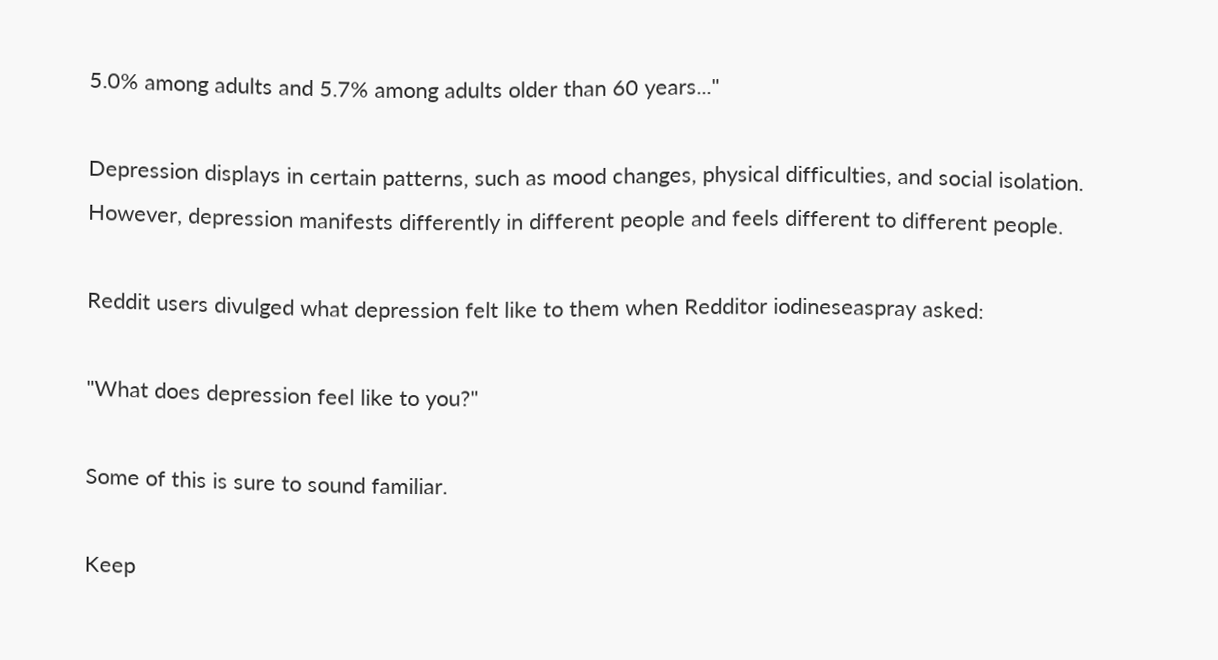5.0% among adults and 5.7% among adults older than 60 years..."

Depression displays in certain patterns, such as mood changes, physical difficulties, and social isolation. However, depression manifests differently in different people and feels different to different people.

Reddit users divulged what depression felt like to them when Redditor iodineseaspray asked:

"What does depression feel like to you?"

Some of this is sure to sound familiar.

Keep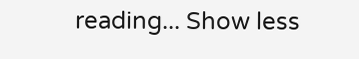reading... Show less